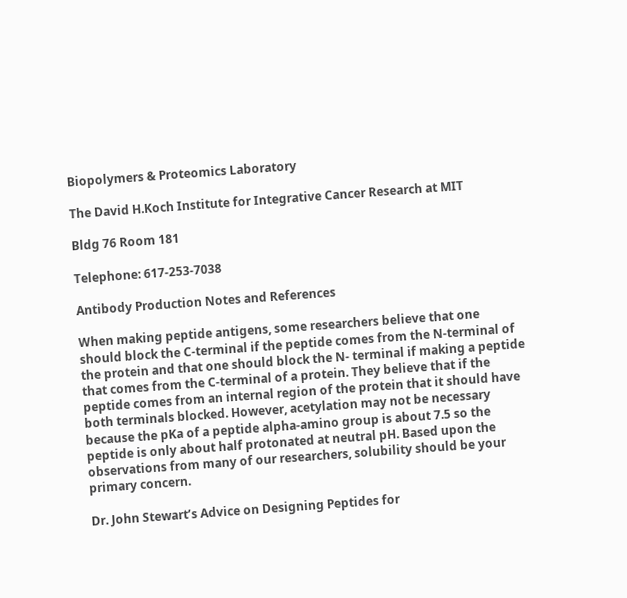Biopolymers & Proteomics Laboratory

The David H.Koch Institute for Integrative Cancer Research at MIT

Bldg 76 Room 181

Telephone: 617-253-7038

Antibody Production Notes and References

When making peptide antigens, some researchers believe that one should block the C-terminal if the peptide comes from the N-terminal of the protein and that one should block the N- terminal if making a peptide that comes from the C-terminal of a protein. They believe that if the peptide comes from an internal region of the protein that it should have both terminals blocked. However, acetylation may not be necessary because the pKa of a peptide alpha-amino group is about 7.5 so the peptide is only about half protonated at neutral pH. Based upon the observations from many of our researchers, solubility should be your primary concern.

Dr. John Stewart’s Advice on Designing Peptides for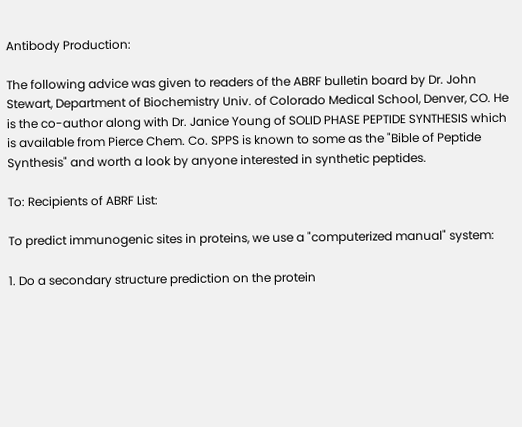Antibody Production:

The following advice was given to readers of the ABRF bulletin board by Dr. John Stewart, Department of Biochemistry Univ. of Colorado Medical School, Denver, CO. He is the co-author along with Dr. Janice Young of SOLID PHASE PEPTIDE SYNTHESIS which is available from Pierce Chem. Co. SPPS is known to some as the "Bible of Peptide Synthesis" and worth a look by anyone interested in synthetic peptides.

To: Recipients of ABRF List:

To predict immunogenic sites in proteins, we use a "computerized manual" system:

1. Do a secondary structure prediction on the protein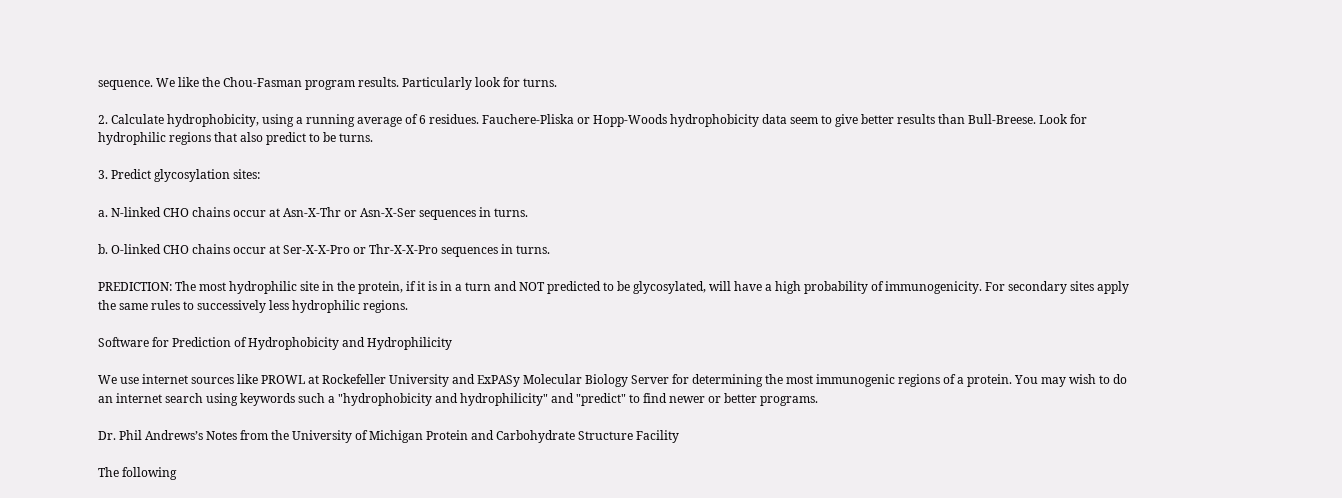sequence. We like the Chou-Fasman program results. Particularly look for turns.

2. Calculate hydrophobicity, using a running average of 6 residues. Fauchere-Pliska or Hopp-Woods hydrophobicity data seem to give better results than Bull-Breese. Look for hydrophilic regions that also predict to be turns.

3. Predict glycosylation sites:

a. N-linked CHO chains occur at Asn-X-Thr or Asn-X-Ser sequences in turns.

b. O-linked CHO chains occur at Ser-X-X-Pro or Thr-X-X-Pro sequences in turns.

PREDICTION: The most hydrophilic site in the protein, if it is in a turn and NOT predicted to be glycosylated, will have a high probability of immunogenicity. For secondary sites apply the same rules to successively less hydrophilic regions.

Software for Prediction of Hydrophobicity and Hydrophilicity

We use internet sources like PROWL at Rockefeller University and ExPASy Molecular Biology Server for determining the most immunogenic regions of a protein. You may wish to do an internet search using keywords such a "hydrophobicity and hydrophilicity" and "predict" to find newer or better programs.

Dr. Phil Andrews’s Notes from the University of Michigan Protein and Carbohydrate Structure Facility

The following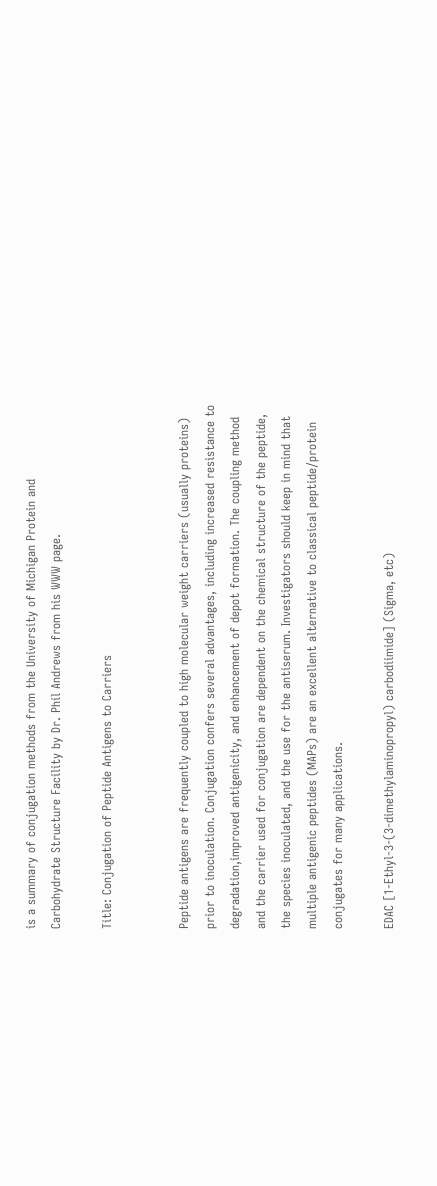is a summary of conjugation methods from the University of Michigan Protein and Carbohydrate Structure Facility by Dr. Phil Andrews from his WWW page.

Title: Conjugation of Peptide Antigens to Carriers


Peptide antigens are frequently coupled to high molecular weight carriers (usually proteins) prior to inoculation. Conjugation confers several advantages, including increased resistance to degradation,improved antigenicity, and enhancement of depot formation. The coupling method and the carrier used for conjugation are dependent on the chemical structure of the peptide, the species inoculated, and the use for the antiserum. Investigators should keep in mind that multiple antigenic peptides (MAPs) are an excellent alternative to classical peptide/protein conjugates for many applications.

EDAC [1-Ethyl-3-(3-dimethylaminopropyl) carbodiimide] (Sigma, etc)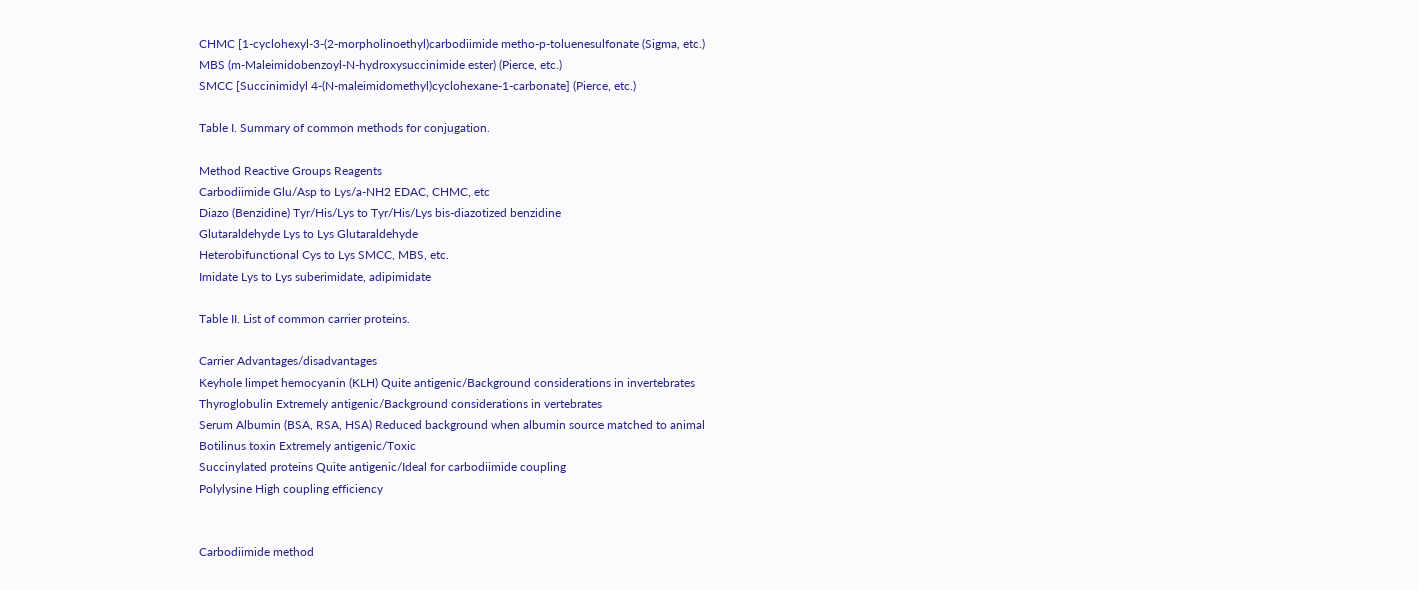CHMC [1-cyclohexyl-3-(2-morpholinoethyl)carbodiimide metho-p-toluenesulfonate (Sigma, etc.)
MBS (m-Maleimidobenzoyl-N-hydroxysuccinimide ester) (Pierce, etc.)
SMCC [Succinimidyl 4-(N-maleimidomethyl)cyclohexane-1-carbonate] (Pierce, etc.)

Table I. Summary of common methods for conjugation.

Method Reactive Groups Reagents
Carbodiimide Glu/Asp to Lys/a-NH2 EDAC, CHMC, etc
Diazo (Benzidine) Tyr/His/Lys to Tyr/His/Lys bis-diazotized benzidine
Glutaraldehyde Lys to Lys Glutaraldehyde
Heterobifunctional Cys to Lys SMCC, MBS, etc.
Imidate Lys to Lys suberimidate, adipimidate

Table II. List of common carrier proteins.

Carrier Advantages/disadvantages
Keyhole limpet hemocyanin (KLH) Quite antigenic/Background considerations in invertebrates
Thyroglobulin Extremely antigenic/Background considerations in vertebrates
Serum Albumin (BSA, RSA, HSA) Reduced background when albumin source matched to animal
Botilinus toxin Extremely antigenic/Toxic
Succinylated proteins Quite antigenic/Ideal for carbodiimide coupling
Polylysine High coupling efficiency


Carbodiimide method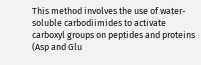This method involves the use of water-soluble carbodiimides to activate carboxyl groups on peptides and proteins (Asp and Glu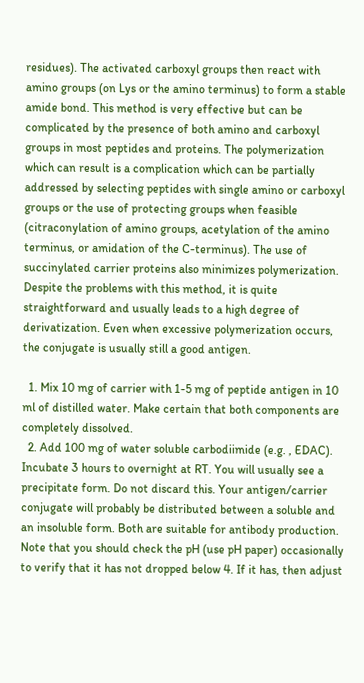residues). The activated carboxyl groups then react with amino groups (on Lys or the amino terminus) to form a stable amide bond. This method is very effective but can be complicated by the presence of both amino and carboxyl groups in most peptides and proteins. The polymerization which can result is a complication which can be partially addressed by selecting peptides with single amino or carboxyl groups or the use of protecting groups when feasible (citraconylation of amino groups, acetylation of the amino terminus, or amidation of the C-terminus). The use of succinylated carrier proteins also minimizes polymerization. Despite the problems with this method, it is quite straightforward and usually leads to a high degree of derivatization. Even when excessive polymerization occurs, the conjugate is usually still a good antigen.

  1. Mix 10 mg of carrier with 1-5 mg of peptide antigen in 10 ml of distilled water. Make certain that both components are completely dissolved.
  2. Add 100 mg of water soluble carbodiimide (e.g. , EDAC). Incubate 3 hours to overnight at RT. You will usually see a precipitate form. Do not discard this. Your antigen/carrier conjugate will probably be distributed between a soluble and an insoluble form. Both are suitable for antibody production. Note that you should check the pH (use pH paper) occasionally to verify that it has not dropped below 4. If it has, then adjust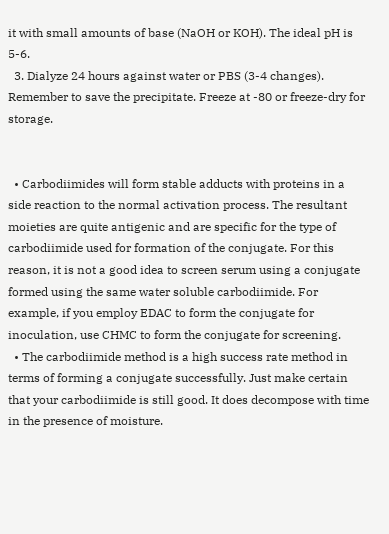it with small amounts of base (NaOH or KOH). The ideal pH is 5-6.
  3. Dialyze 24 hours against water or PBS (3-4 changes). Remember to save the precipitate. Freeze at -80 or freeze-dry for storage.


  • Carbodiimides will form stable adducts with proteins in a side reaction to the normal activation process. The resultant moieties are quite antigenic and are specific for the type of carbodiimide used for formation of the conjugate. For this reason, it is not a good idea to screen serum using a conjugate formed using the same water soluble carbodiimide. For example, if you employ EDAC to form the conjugate for inoculation, use CHMC to form the conjugate for screening.
  • The carbodiimide method is a high success rate method in terms of forming a conjugate successfully. Just make certain that your carbodiimide is still good. It does decompose with time in the presence of moisture.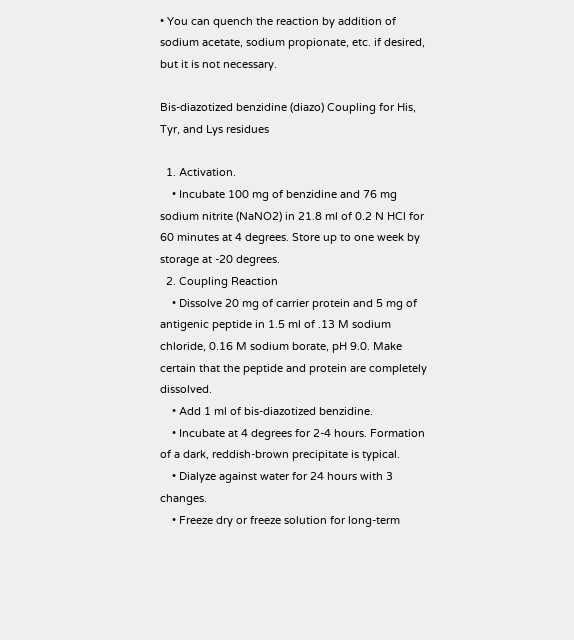• You can quench the reaction by addition of sodium acetate, sodium propionate, etc. if desired, but it is not necessary.

Bis-diazotized benzidine (diazo) Coupling for His, Tyr, and Lys residues

  1. Activation.
    • Incubate 100 mg of benzidine and 76 mg sodium nitrite (NaNO2) in 21.8 ml of 0.2 N HCl for 60 minutes at 4 degrees. Store up to one week by storage at -20 degrees.
  2. Coupling Reaction
    • Dissolve 20 mg of carrier protein and 5 mg of antigenic peptide in 1.5 ml of .13 M sodium chloride, 0.16 M sodium borate, pH 9.0. Make certain that the peptide and protein are completely dissolved.
    • Add 1 ml of bis-diazotized benzidine.
    • Incubate at 4 degrees for 2-4 hours. Formation of a dark, reddish-brown precipitate is typical.
    • Dialyze against water for 24 hours with 3 changes.
    • Freeze dry or freeze solution for long-term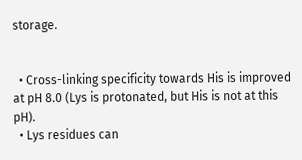storage.


  • Cross-linking specificity towards His is improved at pH 8.0 (Lys is protonated, but His is not at this pH).
  • Lys residues can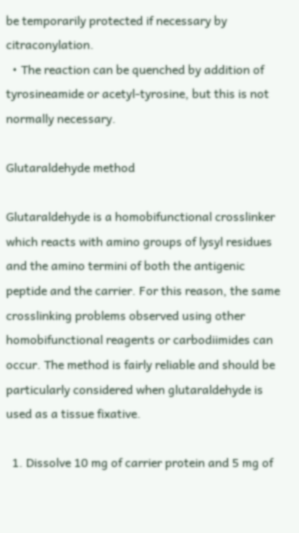be temporarily protected if necessary by citraconylation.
  • The reaction can be quenched by addition of tyrosineamide or acetyl-tyrosine, but this is not normally necessary.

Glutaraldehyde method

Glutaraldehyde is a homobifunctional crosslinker which reacts with amino groups of lysyl residues and the amino termini of both the antigenic peptide and the carrier. For this reason, the same crosslinking problems observed using other homobifunctional reagents or carbodiimides can occur. The method is fairly reliable and should be particularly considered when glutaraldehyde is used as a tissue fixative.

  1. Dissolve 10 mg of carrier protein and 5 mg of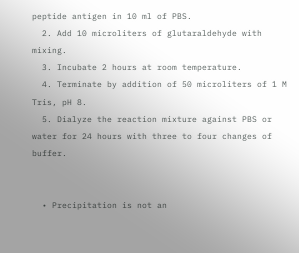peptide antigen in 10 ml of PBS.
  2. Add 10 microliters of glutaraldehyde with mixing.
  3. Incubate 2 hours at room temperature.
  4. Terminate by addition of 50 microliters of 1 M Tris, pH 8.
  5. Dialyze the reaction mixture against PBS or water for 24 hours with three to four changes of buffer.


  • Precipitation is not an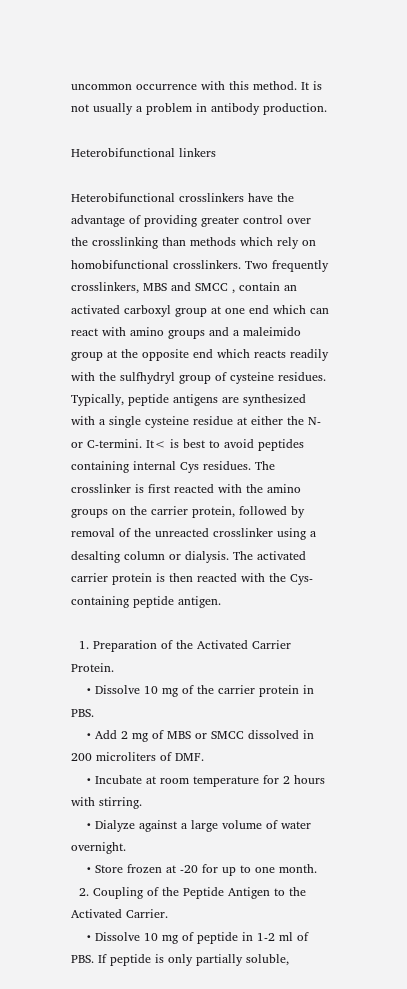uncommon occurrence with this method. It is not usually a problem in antibody production.

Heterobifunctional linkers

Heterobifunctional crosslinkers have the advantage of providing greater control over the crosslinking than methods which rely on homobifunctional crosslinkers. Two frequently crosslinkers, MBS and SMCC , contain an activated carboxyl group at one end which can react with amino groups and a maleimido group at the opposite end which reacts readily with the sulfhydryl group of cysteine residues. Typically, peptide antigens are synthesized with a single cysteine residue at either the N- or C-termini. It< is best to avoid peptides containing internal Cys residues. The crosslinker is first reacted with the amino groups on the carrier protein, followed by removal of the unreacted crosslinker using a desalting column or dialysis. The activated carrier protein is then reacted with the Cys-containing peptide antigen.

  1. Preparation of the Activated Carrier Protein.
    • Dissolve 10 mg of the carrier protein in PBS.
    • Add 2 mg of MBS or SMCC dissolved in 200 microliters of DMF.
    • Incubate at room temperature for 2 hours with stirring.
    • Dialyze against a large volume of water overnight.
    • Store frozen at -20 for up to one month.
  2. Coupling of the Peptide Antigen to the Activated Carrier.
    • Dissolve 10 mg of peptide in 1-2 ml of PBS. If peptide is only partially soluble,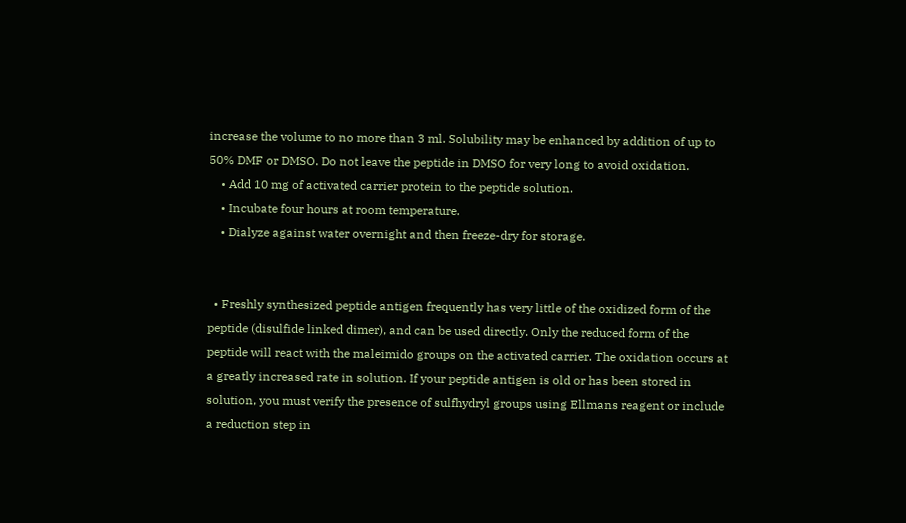increase the volume to no more than 3 ml. Solubility may be enhanced by addition of up to 50% DMF or DMSO. Do not leave the peptide in DMSO for very long to avoid oxidation.
    • Add 10 mg of activated carrier protein to the peptide solution.
    • Incubate four hours at room temperature.
    • Dialyze against water overnight and then freeze-dry for storage.


  • Freshly synthesized peptide antigen frequently has very little of the oxidized form of the peptide (disulfide linked dimer), and can be used directly. Only the reduced form of the peptide will react with the maleimido groups on the activated carrier. The oxidation occurs at a greatly increased rate in solution. If your peptide antigen is old or has been stored in solution, you must verify the presence of sulfhydryl groups using Ellmans reagent or include a reduction step in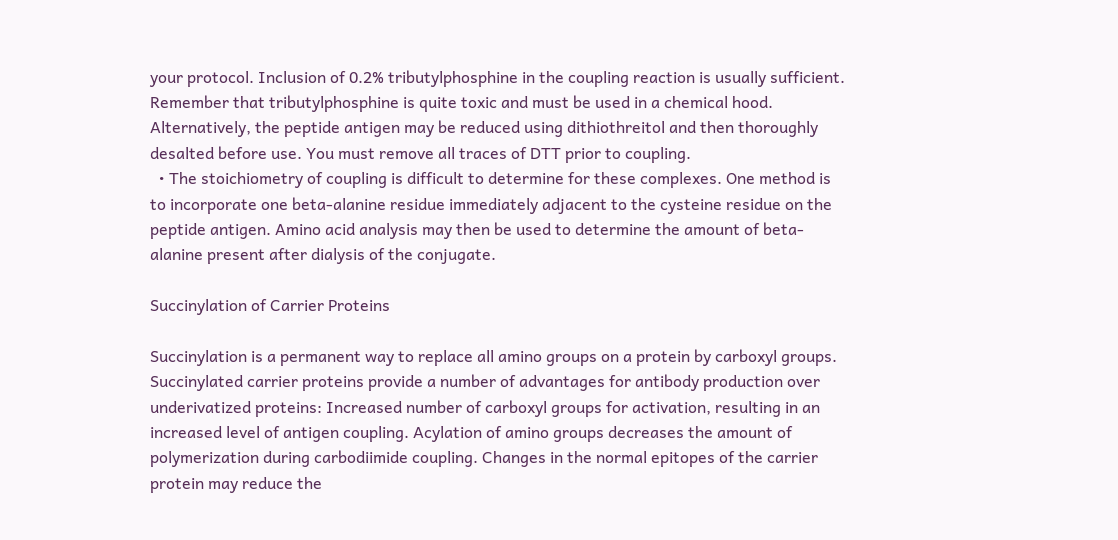your protocol. Inclusion of 0.2% tributylphosphine in the coupling reaction is usually sufficient. Remember that tributylphosphine is quite toxic and must be used in a chemical hood. Alternatively, the peptide antigen may be reduced using dithiothreitol and then thoroughly desalted before use. You must remove all traces of DTT prior to coupling.
  • The stoichiometry of coupling is difficult to determine for these complexes. One method is to incorporate one beta-alanine residue immediately adjacent to the cysteine residue on the peptide antigen. Amino acid analysis may then be used to determine the amount of beta-alanine present after dialysis of the conjugate.

Succinylation of Carrier Proteins

Succinylation is a permanent way to replace all amino groups on a protein by carboxyl groups. Succinylated carrier proteins provide a number of advantages for antibody production over underivatized proteins: Increased number of carboxyl groups for activation, resulting in an increased level of antigen coupling. Acylation of amino groups decreases the amount of polymerization during carbodiimide coupling. Changes in the normal epitopes of the carrier protein may reduce the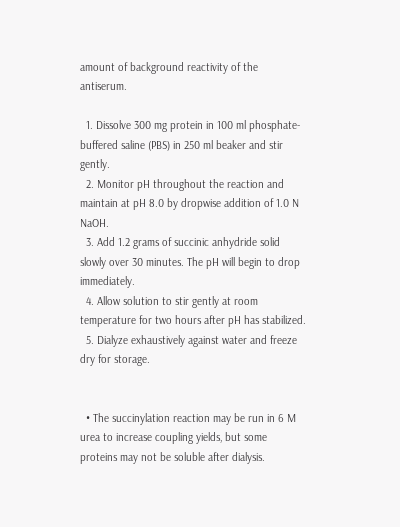amount of background reactivity of the antiserum.

  1. Dissolve 300 mg protein in 100 ml phosphate-buffered saline (PBS) in 250 ml beaker and stir gently.
  2. Monitor pH throughout the reaction and maintain at pH 8.0 by dropwise addition of 1.0 N NaOH.
  3. Add 1.2 grams of succinic anhydride solid slowly over 30 minutes. The pH will begin to drop immediately.
  4. Allow solution to stir gently at room temperature for two hours after pH has stabilized.
  5. Dialyze exhaustively against water and freeze dry for storage.


  • The succinylation reaction may be run in 6 M urea to increase coupling yields, but some proteins may not be soluble after dialysis.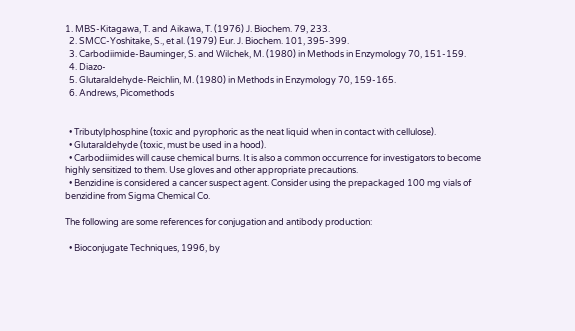1. MBS-Kitagawa, T. and Aikawa, T. (1976) J. Biochem. 79, 233.
  2. SMCC-Yoshitake, S., et al. (1979) Eur. J. Biochem. 101, 395-399.
  3. Carbodiimide-Bauminger, S. and Wilchek, M. (1980) in Methods in Enzymology 70, 151-159.
  4. Diazo-
  5. Glutaraldehyde-Reichlin, M. (1980) in Methods in Enzymology 70, 159-165.
  6. Andrews, Picomethods


  • Tributylphosphine (toxic and pyrophoric as the neat liquid when in contact with cellulose).
  • Glutaraldehyde (toxic, must be used in a hood).
  • Carbodiimides will cause chemical burns. It is also a common occurrence for investigators to become highly sensitized to them. Use gloves and other appropriate precautions.
  • Benzidine is considered a cancer suspect agent. Consider using the prepackaged 100 mg vials of benzidine from Sigma Chemical Co.

The following are some references for conjugation and antibody production:

  • Bioconjugate Techniques, 1996, by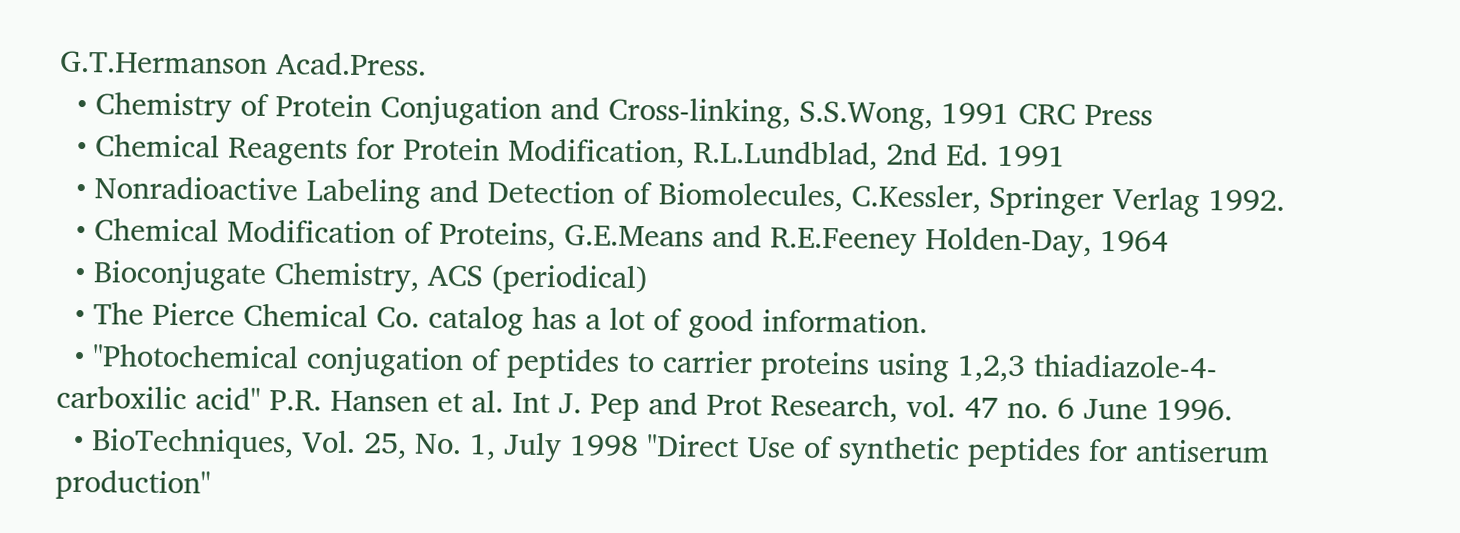G.T.Hermanson Acad.Press.
  • Chemistry of Protein Conjugation and Cross-linking, S.S.Wong, 1991 CRC Press
  • Chemical Reagents for Protein Modification, R.L.Lundblad, 2nd Ed. 1991
  • Nonradioactive Labeling and Detection of Biomolecules, C.Kessler, Springer Verlag 1992.
  • Chemical Modification of Proteins, G.E.Means and R.E.Feeney Holden-Day, 1964
  • Bioconjugate Chemistry, ACS (periodical)
  • The Pierce Chemical Co. catalog has a lot of good information.
  • "Photochemical conjugation of peptides to carrier proteins using 1,2,3 thiadiazole-4-carboxilic acid" P.R. Hansen et al. Int J. Pep and Prot Research, vol. 47 no. 6 June 1996.
  • BioTechniques, Vol. 25, No. 1, July 1998 "Direct Use of synthetic peptides for antiserum production"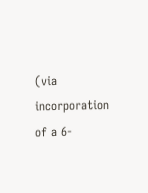(via incorporation of a 6-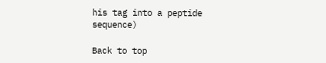his tag into a peptide sequence)

Back to top